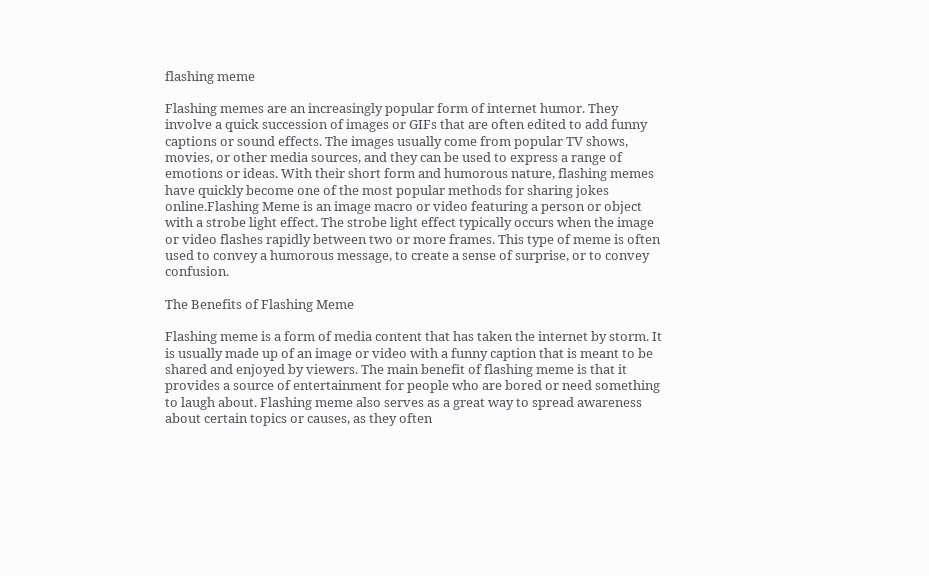flashing meme

Flashing memes are an increasingly popular form of internet humor. They involve a quick succession of images or GIFs that are often edited to add funny captions or sound effects. The images usually come from popular TV shows, movies, or other media sources, and they can be used to express a range of emotions or ideas. With their short form and humorous nature, flashing memes have quickly become one of the most popular methods for sharing jokes online.Flashing Meme is an image macro or video featuring a person or object with a strobe light effect. The strobe light effect typically occurs when the image or video flashes rapidly between two or more frames. This type of meme is often used to convey a humorous message, to create a sense of surprise, or to convey confusion.

The Benefits of Flashing Meme

Flashing meme is a form of media content that has taken the internet by storm. It is usually made up of an image or video with a funny caption that is meant to be shared and enjoyed by viewers. The main benefit of flashing meme is that it provides a source of entertainment for people who are bored or need something to laugh about. Flashing meme also serves as a great way to spread awareness about certain topics or causes, as they often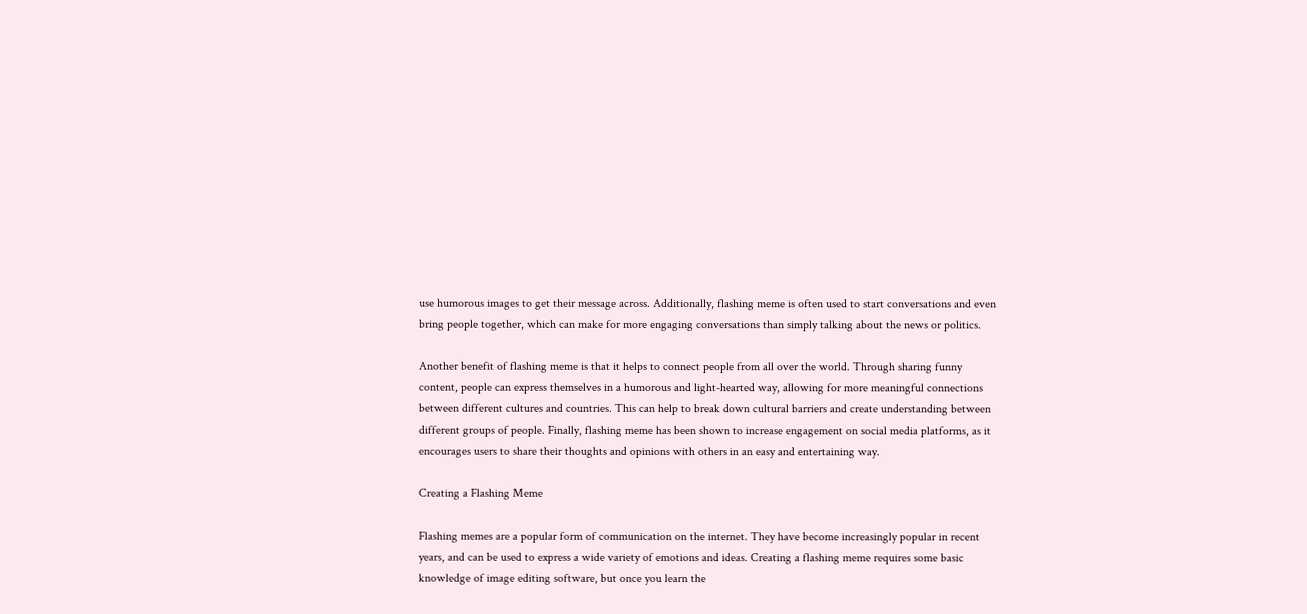use humorous images to get their message across. Additionally, flashing meme is often used to start conversations and even bring people together, which can make for more engaging conversations than simply talking about the news or politics.

Another benefit of flashing meme is that it helps to connect people from all over the world. Through sharing funny content, people can express themselves in a humorous and light-hearted way, allowing for more meaningful connections between different cultures and countries. This can help to break down cultural barriers and create understanding between different groups of people. Finally, flashing meme has been shown to increase engagement on social media platforms, as it encourages users to share their thoughts and opinions with others in an easy and entertaining way.

Creating a Flashing Meme

Flashing memes are a popular form of communication on the internet. They have become increasingly popular in recent years, and can be used to express a wide variety of emotions and ideas. Creating a flashing meme requires some basic knowledge of image editing software, but once you learn the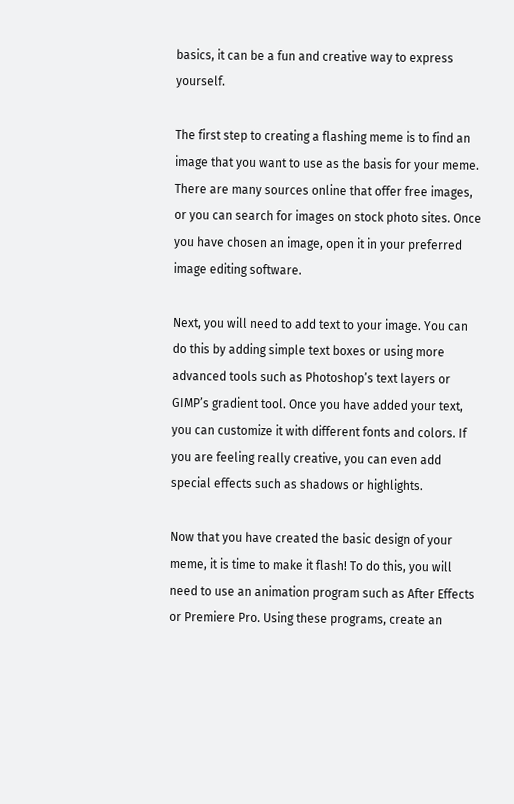basics, it can be a fun and creative way to express yourself.

The first step to creating a flashing meme is to find an image that you want to use as the basis for your meme. There are many sources online that offer free images, or you can search for images on stock photo sites. Once you have chosen an image, open it in your preferred image editing software.

Next, you will need to add text to your image. You can do this by adding simple text boxes or using more advanced tools such as Photoshop’s text layers or GIMP’s gradient tool. Once you have added your text, you can customize it with different fonts and colors. If you are feeling really creative, you can even add special effects such as shadows or highlights.

Now that you have created the basic design of your meme, it is time to make it flash! To do this, you will need to use an animation program such as After Effects or Premiere Pro. Using these programs, create an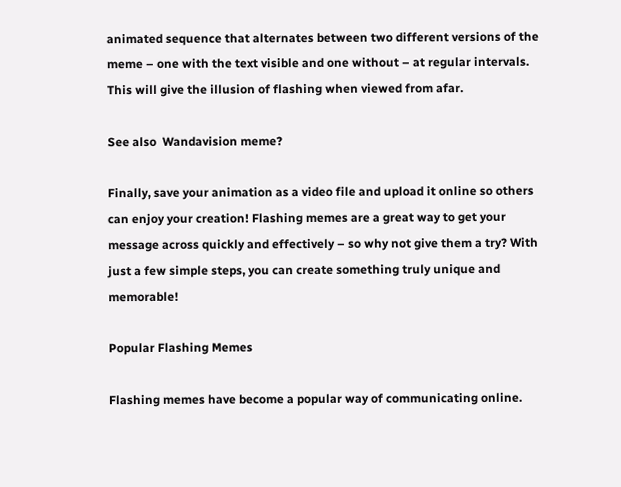animated sequence that alternates between two different versions of the meme – one with the text visible and one without – at regular intervals. This will give the illusion of flashing when viewed from afar.

See also  Wandavision meme?

Finally, save your animation as a video file and upload it online so others can enjoy your creation! Flashing memes are a great way to get your message across quickly and effectively – so why not give them a try? With just a few simple steps, you can create something truly unique and memorable!

Popular Flashing Memes

Flashing memes have become a popular way of communicating online.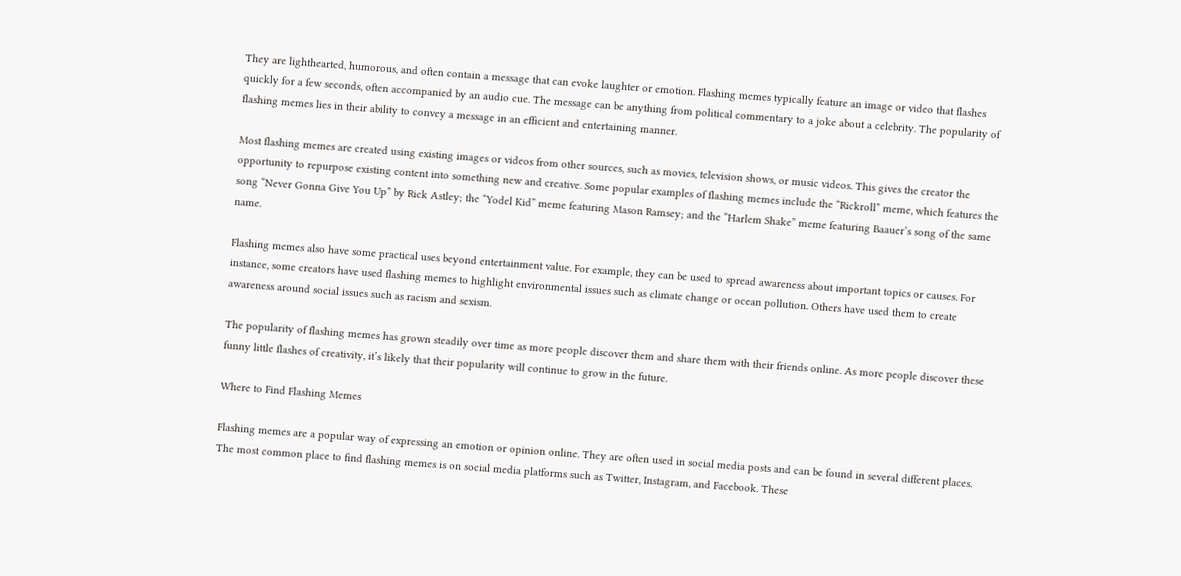They are lighthearted, humorous, and often contain a message that can evoke laughter or emotion. Flashing memes typically feature an image or video that flashes quickly for a few seconds, often accompanied by an audio cue. The message can be anything from political commentary to a joke about a celebrity. The popularity of flashing memes lies in their ability to convey a message in an efficient and entertaining manner.

Most flashing memes are created using existing images or videos from other sources, such as movies, television shows, or music videos. This gives the creator the opportunity to repurpose existing content into something new and creative. Some popular examples of flashing memes include the “Rickroll” meme, which features the song “Never Gonna Give You Up” by Rick Astley; the “Yodel Kid” meme featuring Mason Ramsey; and the “Harlem Shake” meme featuring Baauer’s song of the same name.

Flashing memes also have some practical uses beyond entertainment value. For example, they can be used to spread awareness about important topics or causes. For instance, some creators have used flashing memes to highlight environmental issues such as climate change or ocean pollution. Others have used them to create awareness around social issues such as racism and sexism.

The popularity of flashing memes has grown steadily over time as more people discover them and share them with their friends online. As more people discover these funny little flashes of creativity, it’s likely that their popularity will continue to grow in the future.

Where to Find Flashing Memes

Flashing memes are a popular way of expressing an emotion or opinion online. They are often used in social media posts and can be found in several different places. The most common place to find flashing memes is on social media platforms such as Twitter, Instagram, and Facebook. These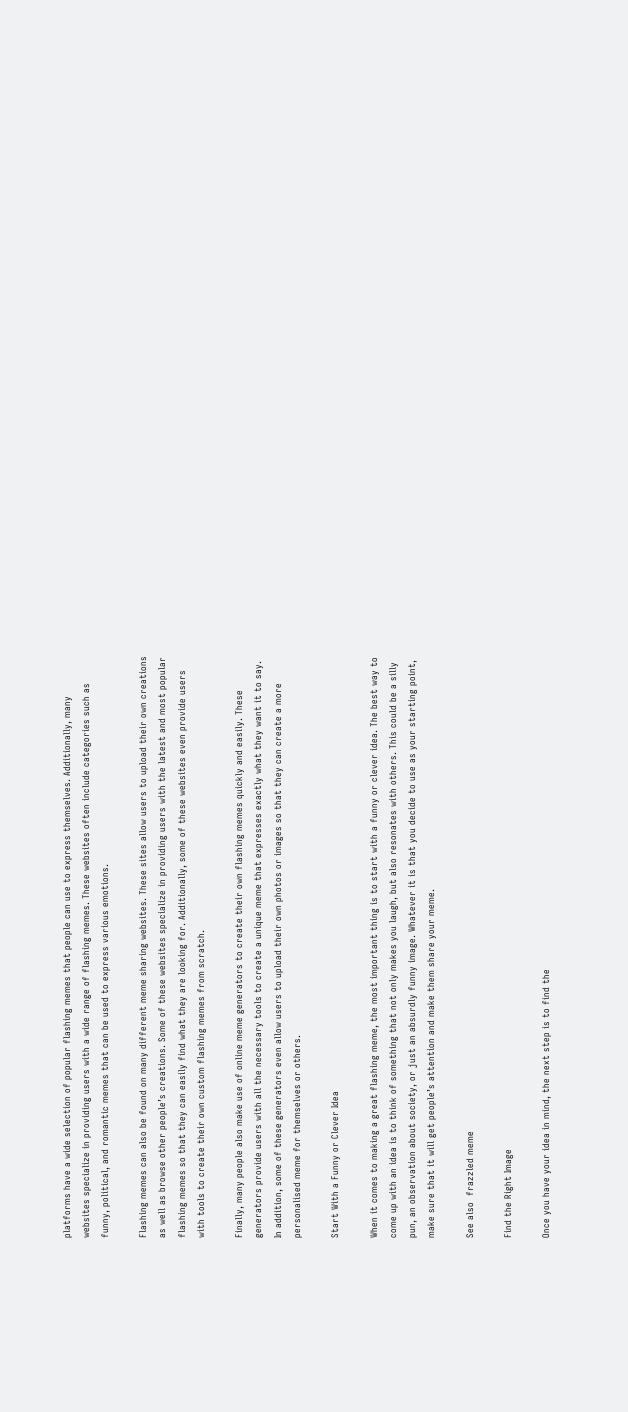platforms have a wide selection of popular flashing memes that people can use to express themselves. Additionally, many websites specialize in providing users with a wide range of flashing memes. These websites often include categories such as funny, political, and romantic memes that can be used to express various emotions.

Flashing memes can also be found on many different meme sharing websites. These sites allow users to upload their own creations as well as browse other people’s creations. Some of these websites specialize in providing users with the latest and most popular flashing memes so that they can easily find what they are looking for. Additionally, some of these websites even provide users with tools to create their own custom flashing memes from scratch.

Finally, many people also make use of online meme generators to create their own flashing memes quickly and easily. These generators provide users with all the necessary tools to create a unique meme that expresses exactly what they want it to say. In addition, some of these generators even allow users to upload their own photos or images so that they can create a more personalised meme for themselves or others.

Start With a Funny or Clever Idea

When it comes to making a great flashing meme, the most important thing is to start with a funny or clever idea. The best way to come up with an idea is to think of something that not only makes you laugh, but also resonates with others. This could be a silly pun, an observation about society, or just an absurdly funny image. Whatever it is that you decide to use as your starting point, make sure that it will get people’s attention and make them share your meme.

See also  frazzled meme

Find the Right Image

Once you have your idea in mind, the next step is to find the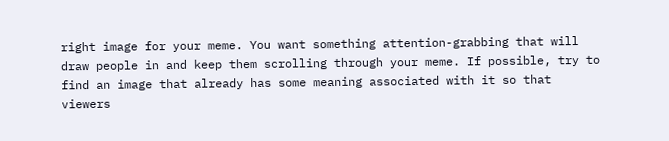right image for your meme. You want something attention-grabbing that will draw people in and keep them scrolling through your meme. If possible, try to find an image that already has some meaning associated with it so that viewers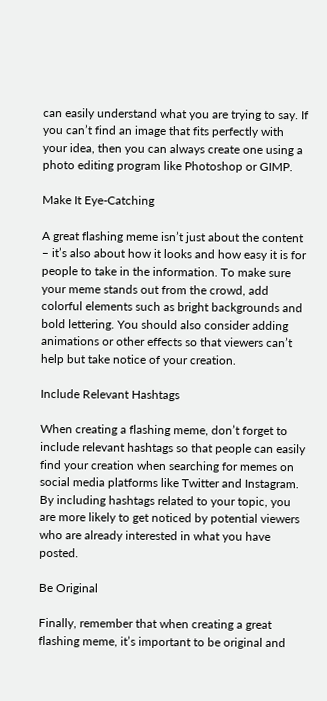can easily understand what you are trying to say. If you can’t find an image that fits perfectly with your idea, then you can always create one using a photo editing program like Photoshop or GIMP.

Make It Eye-Catching

A great flashing meme isn’t just about the content – it’s also about how it looks and how easy it is for people to take in the information. To make sure your meme stands out from the crowd, add colorful elements such as bright backgrounds and bold lettering. You should also consider adding animations or other effects so that viewers can’t help but take notice of your creation.

Include Relevant Hashtags

When creating a flashing meme, don’t forget to include relevant hashtags so that people can easily find your creation when searching for memes on social media platforms like Twitter and Instagram. By including hashtags related to your topic, you are more likely to get noticed by potential viewers who are already interested in what you have posted.

Be Original

Finally, remember that when creating a great flashing meme, it’s important to be original and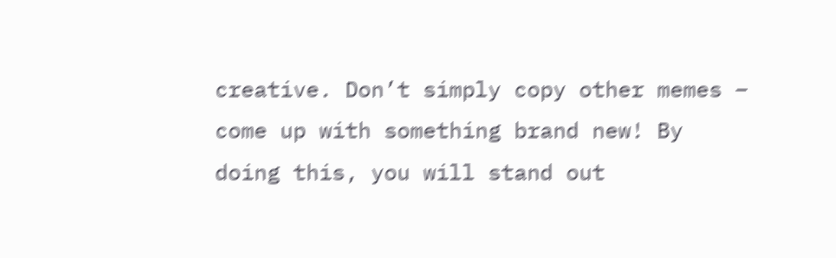creative. Don’t simply copy other memes – come up with something brand new! By doing this, you will stand out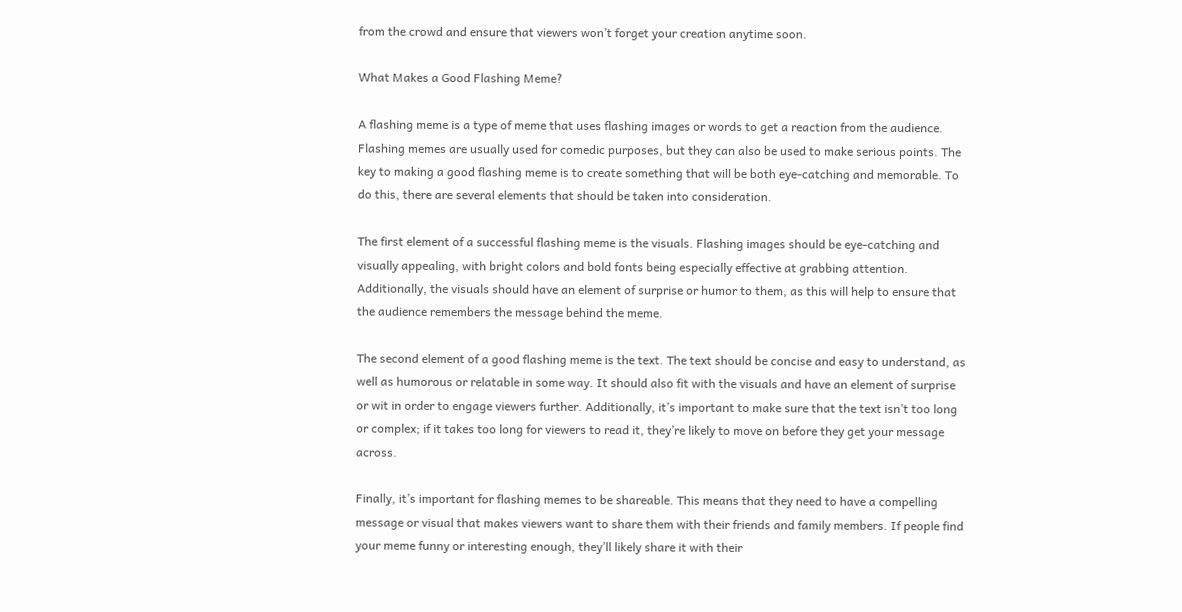from the crowd and ensure that viewers won’t forget your creation anytime soon.

What Makes a Good Flashing Meme?

A flashing meme is a type of meme that uses flashing images or words to get a reaction from the audience. Flashing memes are usually used for comedic purposes, but they can also be used to make serious points. The key to making a good flashing meme is to create something that will be both eye-catching and memorable. To do this, there are several elements that should be taken into consideration.

The first element of a successful flashing meme is the visuals. Flashing images should be eye-catching and visually appealing, with bright colors and bold fonts being especially effective at grabbing attention. Additionally, the visuals should have an element of surprise or humor to them, as this will help to ensure that the audience remembers the message behind the meme.

The second element of a good flashing meme is the text. The text should be concise and easy to understand, as well as humorous or relatable in some way. It should also fit with the visuals and have an element of surprise or wit in order to engage viewers further. Additionally, it’s important to make sure that the text isn’t too long or complex; if it takes too long for viewers to read it, they’re likely to move on before they get your message across.

Finally, it’s important for flashing memes to be shareable. This means that they need to have a compelling message or visual that makes viewers want to share them with their friends and family members. If people find your meme funny or interesting enough, they’ll likely share it with their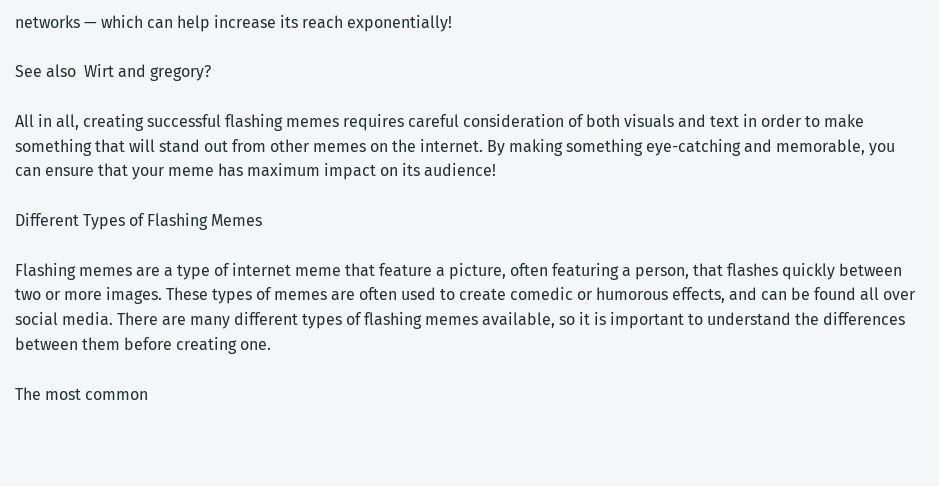networks — which can help increase its reach exponentially!

See also  Wirt and gregory?

All in all, creating successful flashing memes requires careful consideration of both visuals and text in order to make something that will stand out from other memes on the internet. By making something eye-catching and memorable, you can ensure that your meme has maximum impact on its audience!

Different Types of Flashing Memes

Flashing memes are a type of internet meme that feature a picture, often featuring a person, that flashes quickly between two or more images. These types of memes are often used to create comedic or humorous effects, and can be found all over social media. There are many different types of flashing memes available, so it is important to understand the differences between them before creating one.

The most common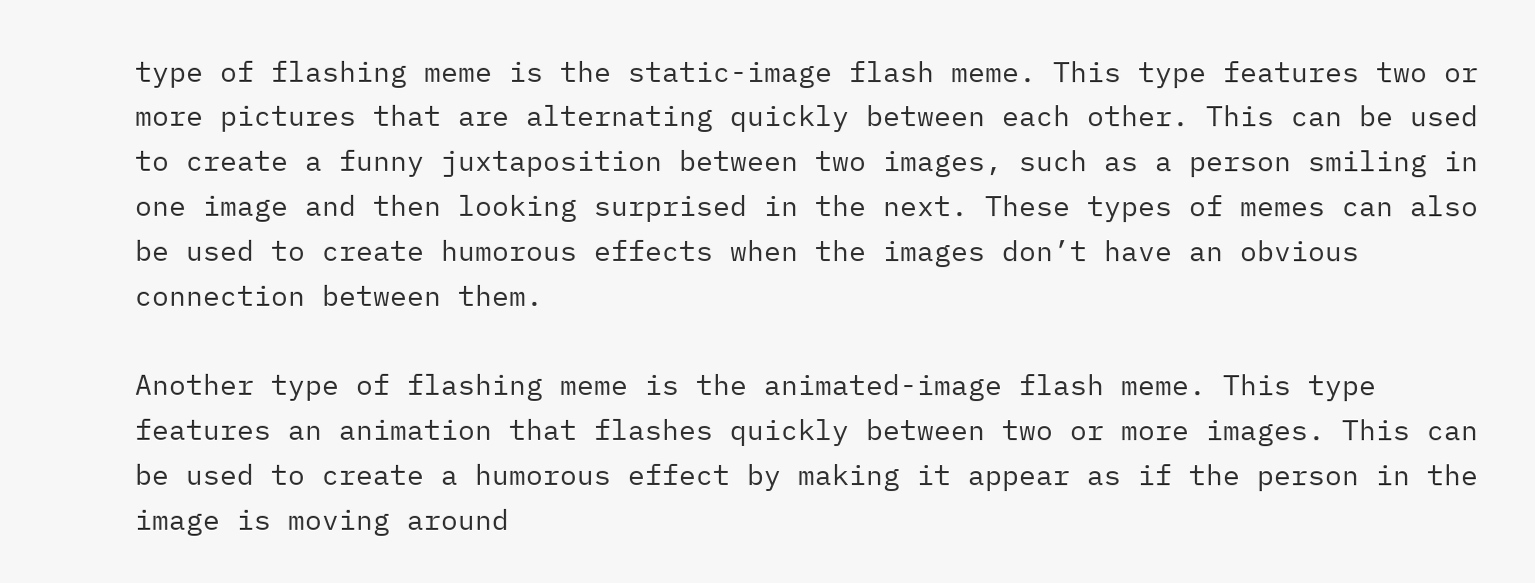type of flashing meme is the static-image flash meme. This type features two or more pictures that are alternating quickly between each other. This can be used to create a funny juxtaposition between two images, such as a person smiling in one image and then looking surprised in the next. These types of memes can also be used to create humorous effects when the images don’t have an obvious connection between them.

Another type of flashing meme is the animated-image flash meme. This type features an animation that flashes quickly between two or more images. This can be used to create a humorous effect by making it appear as if the person in the image is moving around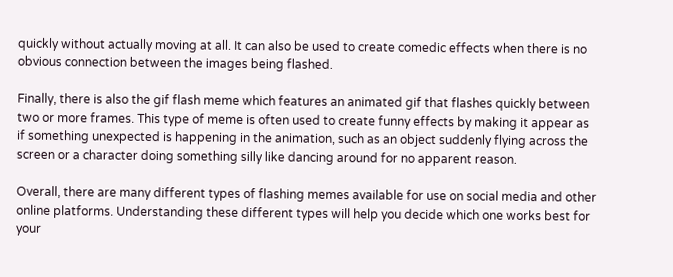quickly without actually moving at all. It can also be used to create comedic effects when there is no obvious connection between the images being flashed.

Finally, there is also the gif flash meme which features an animated gif that flashes quickly between two or more frames. This type of meme is often used to create funny effects by making it appear as if something unexpected is happening in the animation, such as an object suddenly flying across the screen or a character doing something silly like dancing around for no apparent reason.

Overall, there are many different types of flashing memes available for use on social media and other online platforms. Understanding these different types will help you decide which one works best for your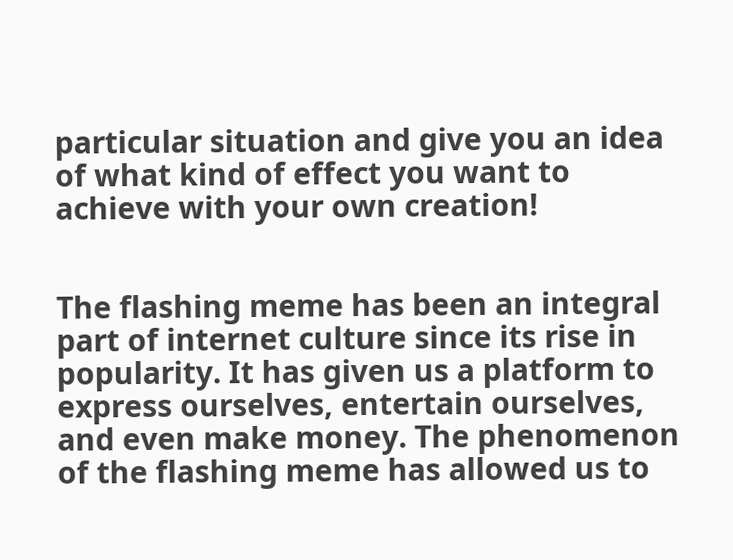particular situation and give you an idea of what kind of effect you want to achieve with your own creation!


The flashing meme has been an integral part of internet culture since its rise in popularity. It has given us a platform to express ourselves, entertain ourselves, and even make money. The phenomenon of the flashing meme has allowed us to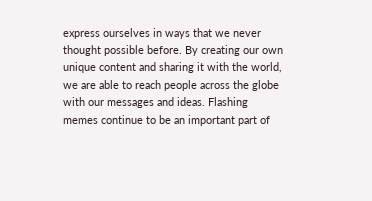express ourselves in ways that we never thought possible before. By creating our own unique content and sharing it with the world, we are able to reach people across the globe with our messages and ideas. Flashing memes continue to be an important part of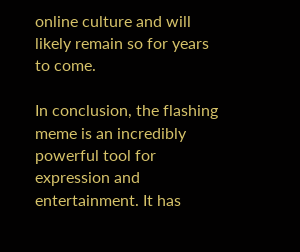online culture and will likely remain so for years to come.

In conclusion, the flashing meme is an incredibly powerful tool for expression and entertainment. It has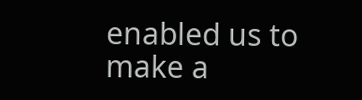enabled us to make a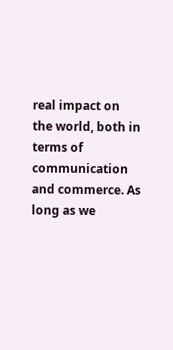real impact on the world, both in terms of communication and commerce. As long as we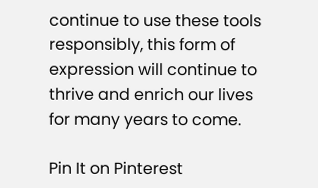continue to use these tools responsibly, this form of expression will continue to thrive and enrich our lives for many years to come.

Pin It on Pinterest